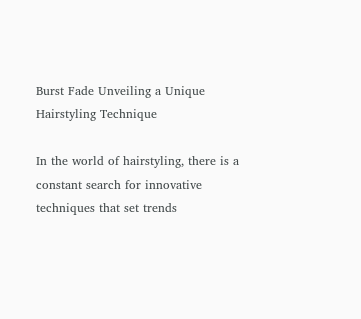Burst Fade Unveiling a Unique Hairstyling Technique

In the world of hairstyling, there is a constant search for innovative techniques that set trends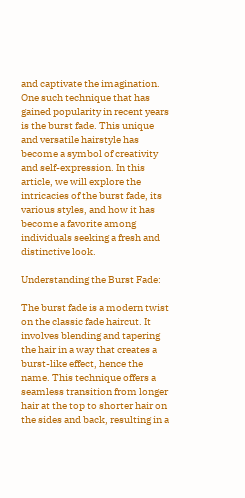and captivate the imagination. One such technique that has gained popularity in recent years is the burst fade. This unique and versatile hairstyle has become a symbol of creativity and self-expression. In this article, we will explore the intricacies of the burst fade, its various styles, and how it has become a favorite among individuals seeking a fresh and distinctive look.

Understanding the Burst Fade:

The burst fade is a modern twist on the classic fade haircut. It involves blending and tapering the hair in a way that creates a burst-like effect, hence the name. This technique offers a seamless transition from longer hair at the top to shorter hair on the sides and back, resulting in a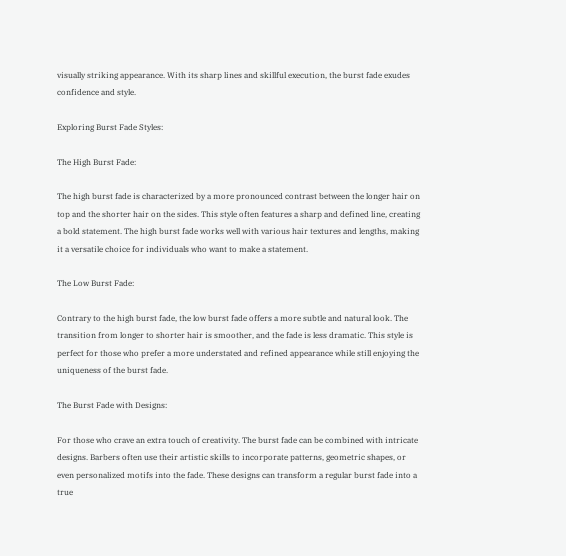visually striking appearance. With its sharp lines and skillful execution, the burst fade exudes confidence and style.

Exploring Burst Fade Styles:

The High Burst Fade:

The high burst fade is characterized by a more pronounced contrast between the longer hair on top and the shorter hair on the sides. This style often features a sharp and defined line, creating a bold statement. The high burst fade works well with various hair textures and lengths, making it a versatile choice for individuals who want to make a statement.

The Low Burst Fade:

Contrary to the high burst fade, the low burst fade offers a more subtle and natural look. The transition from longer to shorter hair is smoother, and the fade is less dramatic. This style is perfect for those who prefer a more understated and refined appearance while still enjoying the uniqueness of the burst fade.

The Burst Fade with Designs:

For those who crave an extra touch of creativity. The burst fade can be combined with intricate designs. Barbers often use their artistic skills to incorporate patterns, geometric shapes, or even personalized motifs into the fade. These designs can transform a regular burst fade into a true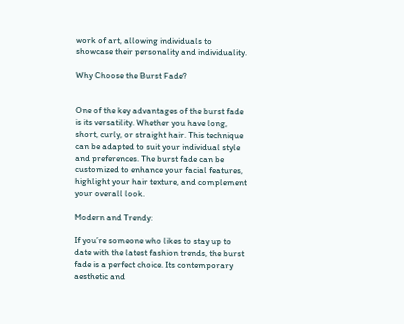work of art, allowing individuals to showcase their personality and individuality.

Why Choose the Burst Fade?


One of the key advantages of the burst fade is its versatility. Whether you have long, short, curly, or straight hair. This technique can be adapted to suit your individual style and preferences. The burst fade can be customized to enhance your facial features, highlight your hair texture, and complement your overall look.

Modern and Trendy:

If you’re someone who likes to stay up to date with the latest fashion trends, the burst fade is a perfect choice. Its contemporary aesthetic and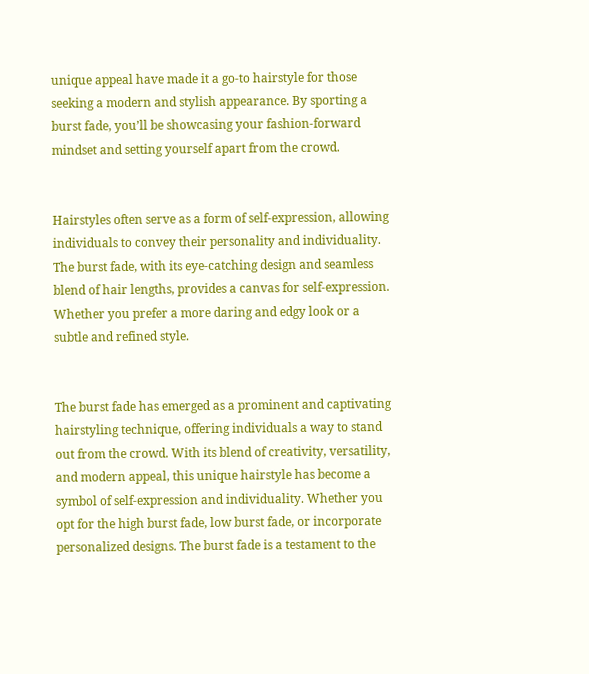unique appeal have made it a go-to hairstyle for those seeking a modern and stylish appearance. By sporting a burst fade, you’ll be showcasing your fashion-forward mindset and setting yourself apart from the crowd.


Hairstyles often serve as a form of self-expression, allowing individuals to convey their personality and individuality. The burst fade, with its eye-catching design and seamless blend of hair lengths, provides a canvas for self-expression. Whether you prefer a more daring and edgy look or a subtle and refined style.


The burst fade has emerged as a prominent and captivating hairstyling technique, offering individuals a way to stand out from the crowd. With its blend of creativity, versatility, and modern appeal, this unique hairstyle has become a symbol of self-expression and individuality. Whether you opt for the high burst fade, low burst fade, or incorporate personalized designs. The burst fade is a testament to the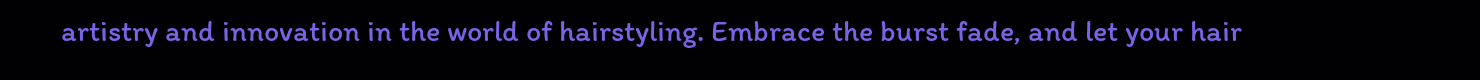artistry and innovation in the world of hairstyling. Embrace the burst fade, and let your hair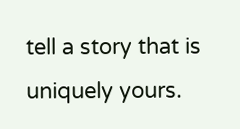tell a story that is uniquely yours.